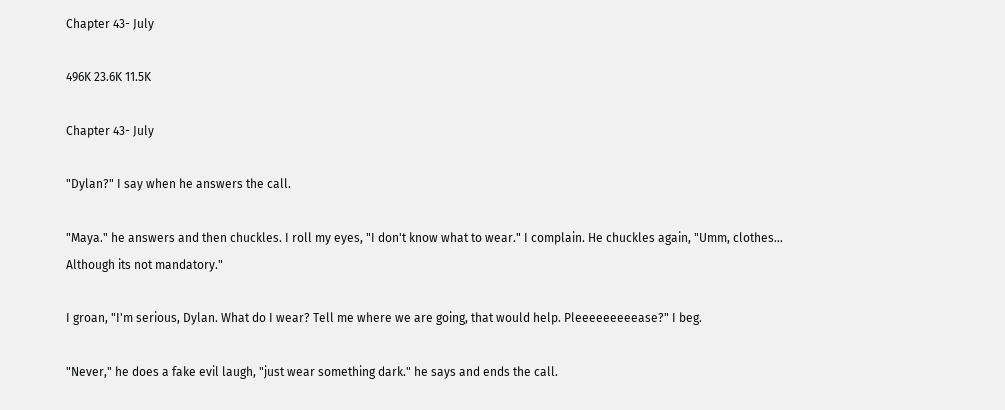Chapter 43- July

496K 23.6K 11.5K

Chapter 43- July

"Dylan?" I say when he answers the call.

"Maya." he answers and then chuckles. I roll my eyes, "I don't know what to wear." I complain. He chuckles again, "Umm, clothes... Although its not mandatory."

I groan, "I'm serious, Dylan. What do I wear? Tell me where we are going, that would help. Pleeeeeeeeease?" I beg.

"Never," he does a fake evil laugh, "just wear something dark." he says and ends the call.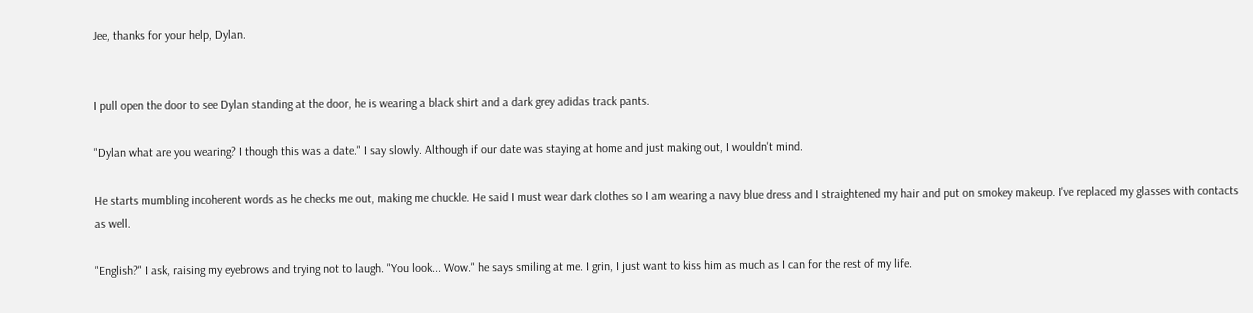Jee, thanks for your help, Dylan.


I pull open the door to see Dylan standing at the door, he is wearing a black shirt and a dark grey adidas track pants.

"Dylan what are you wearing? I though this was a date." I say slowly. Although if our date was staying at home and just making out, I wouldn't mind.

He starts mumbling incoherent words as he checks me out, making me chuckle. He said I must wear dark clothes so I am wearing a navy blue dress and I straightened my hair and put on smokey makeup. I've replaced my glasses with contacts as well.

"English?" I ask, raising my eyebrows and trying not to laugh. "You look... Wow." he says smiling at me. I grin, I just want to kiss him as much as I can for the rest of my life.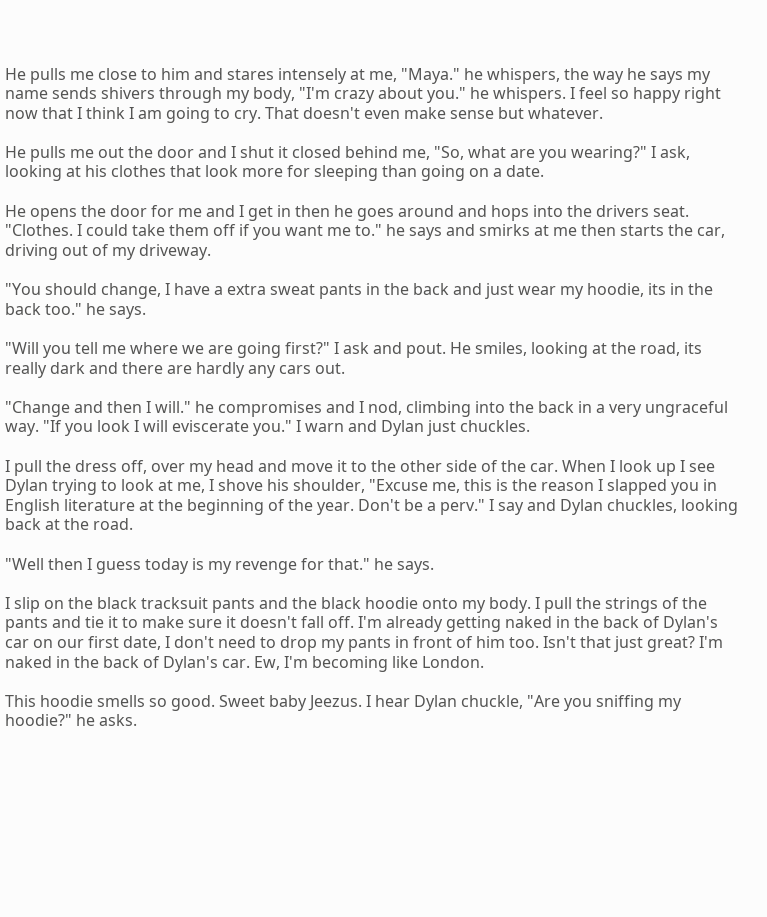He pulls me close to him and stares intensely at me, "Maya." he whispers, the way he says my name sends shivers through my body, "I'm crazy about you." he whispers. I feel so happy right now that I think I am going to cry. That doesn't even make sense but whatever.

He pulls me out the door and I shut it closed behind me, "So, what are you wearing?" I ask, looking at his clothes that look more for sleeping than going on a date.

He opens the door for me and I get in then he goes around and hops into the drivers seat. "Clothes. I could take them off if you want me to." he says and smirks at me then starts the car, driving out of my driveway.

"You should change, I have a extra sweat pants in the back and just wear my hoodie, its in the back too." he says.

"Will you tell me where we are going first?" I ask and pout. He smiles, looking at the road, its really dark and there are hardly any cars out.

"Change and then I will." he compromises and I nod, climbing into the back in a very ungraceful way. "If you look I will eviscerate you." I warn and Dylan just chuckles.

I pull the dress off, over my head and move it to the other side of the car. When I look up I see Dylan trying to look at me, I shove his shoulder, "Excuse me, this is the reason I slapped you in English literature at the beginning of the year. Don't be a perv." I say and Dylan chuckles, looking back at the road.

"Well then I guess today is my revenge for that." he says.

I slip on the black tracksuit pants and the black hoodie onto my body. I pull the strings of the pants and tie it to make sure it doesn't fall off. I'm already getting naked in the back of Dylan's car on our first date, I don't need to drop my pants in front of him too. Isn't that just great? I'm naked in the back of Dylan's car. Ew, I'm becoming like London.

This hoodie smells so good. Sweet baby Jeezus. I hear Dylan chuckle, "Are you sniffing my hoodie?" he asks.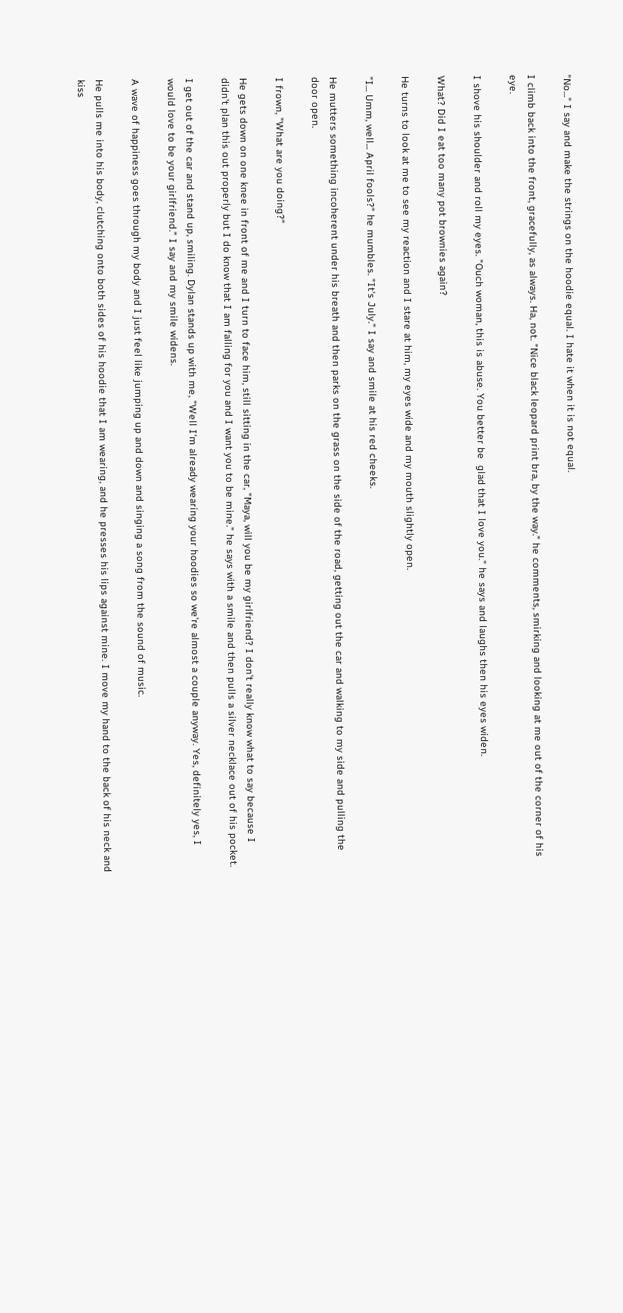"No..." I say and make the strings on the hoodie equal. I hate it when it is not equal.

I climb back into the front, gracefully, as always. Ha, not. "Nice black leopard print bra, by the way." he comments, smirking and looking at me out of the corner of his eye.

I shove his shoulder and roll my eyes. "Ouch woman, this is abuse. You better be  glad that I love you." he says and laughs then his eyes widen.

What? Did I eat too many pot brownies again?

He turns to look at me to see my reaction and I stare at him, my eyes wide and my mouth slightly open.

"I... Umm, well... April fools?" he mumbles. "It's July." I say and smile at his red cheeks.

He mutters something incoherent under his breath and then parks on the grass on the side of the road, getting out the car and walking to my side and pulling the door open.

I frown, "What are you doing?"

He gets down on one knee in front of me and I turn to face him, still sitting in the car, "Maya, will you be my girlfriend? I don't really know what to say because I didn't plan this out properly but I do know that I am falling for you and I want you to be mine." he says with a smile and then pulls a silver necklace out of his pocket.

I get out of the car and stand up, smiling. Dylan stands up with me, "Well I'm already wearing your hoodies so we're almost a couple anyway. Yes, definitely yes, I would love to be your girlfriend." I say and my smile widens.

A wave of happiness goes through my body and I just feel like jumping up and down and singing a song from the sound of music.

He pulls me into his body, clutching onto both sides of his hoodie that I am wearing, and he presses his lips against mine. I move my hand to the back of his neck and kiss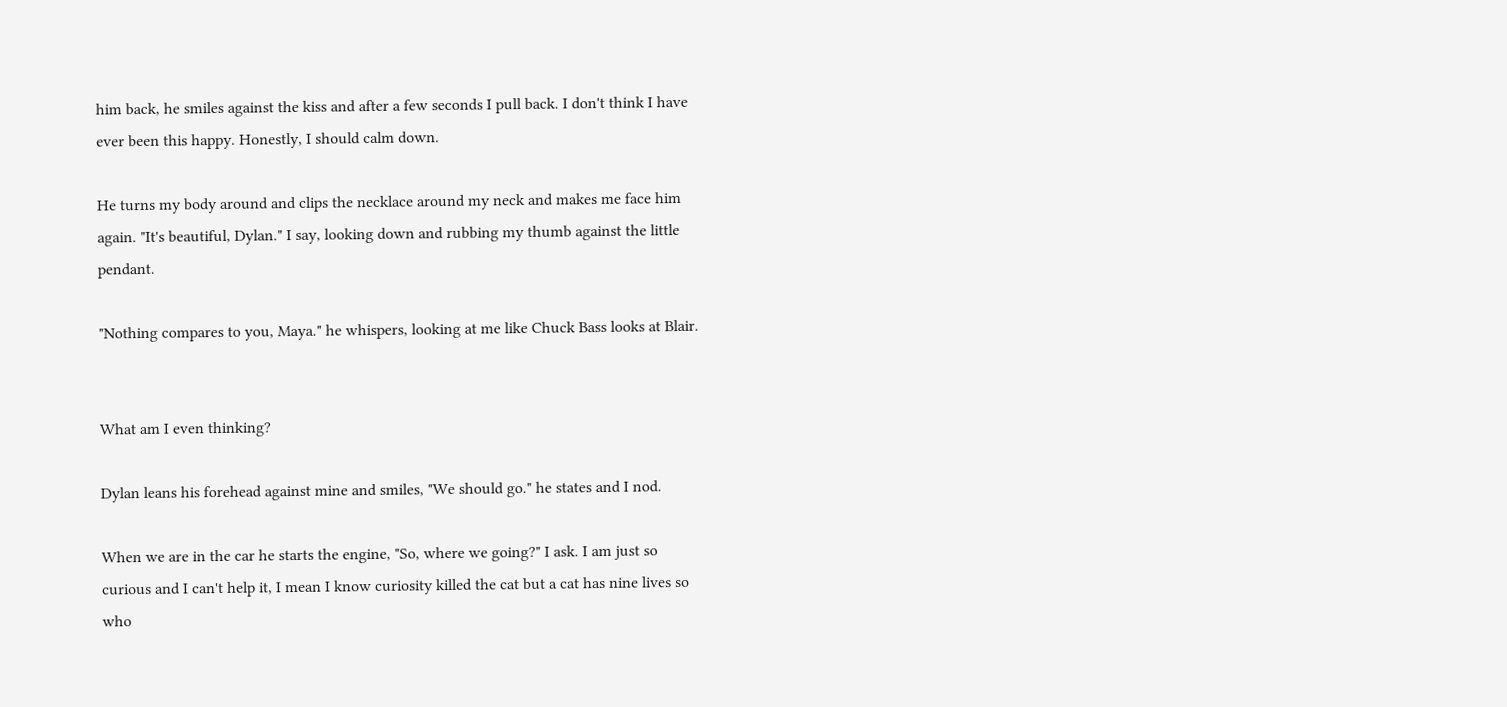him back, he smiles against the kiss and after a few seconds I pull back. I don't think I have ever been this happy. Honestly, I should calm down.

He turns my body around and clips the necklace around my neck and makes me face him again. "It's beautiful, Dylan." I say, looking down and rubbing my thumb against the little pendant.

"Nothing compares to you, Maya." he whispers, looking at me like Chuck Bass looks at Blair.


What am I even thinking?

Dylan leans his forehead against mine and smiles, "We should go." he states and I nod.

When we are in the car he starts the engine, "So, where we going?" I ask. I am just so curious and I can't help it, I mean I know curiosity killed the cat but a cat has nine lives so who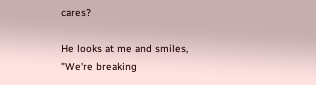cares?

He looks at me and smiles, "We're breaking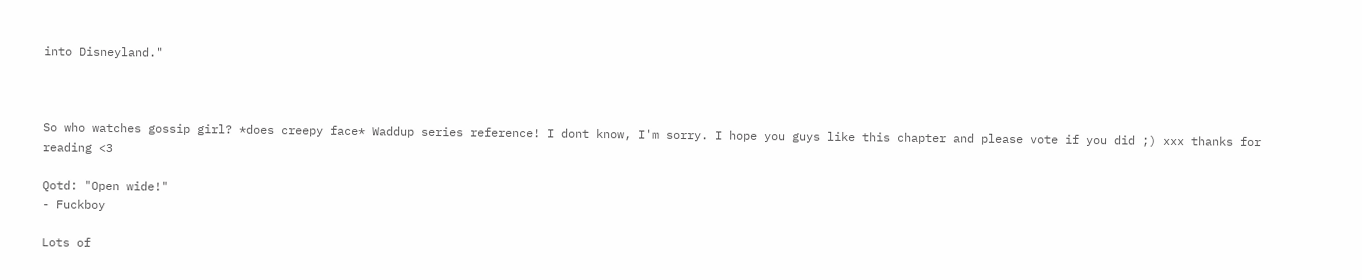into Disneyland."



So who watches gossip girl? *does creepy face* Waddup series reference! I dont know, I'm sorry. I hope you guys like this chapter and please vote if you did ;) xxx thanks for reading <3

Qotd: "Open wide!"
- Fuckboy

Lots of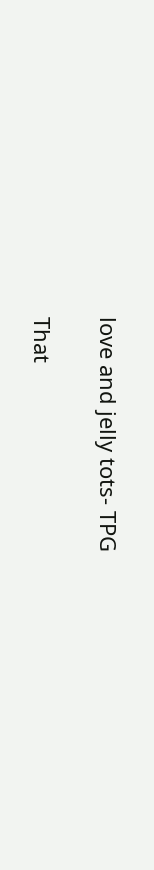love and jelly tots- TPG

That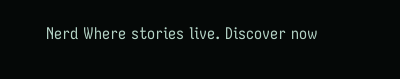Nerd Where stories live. Discover now